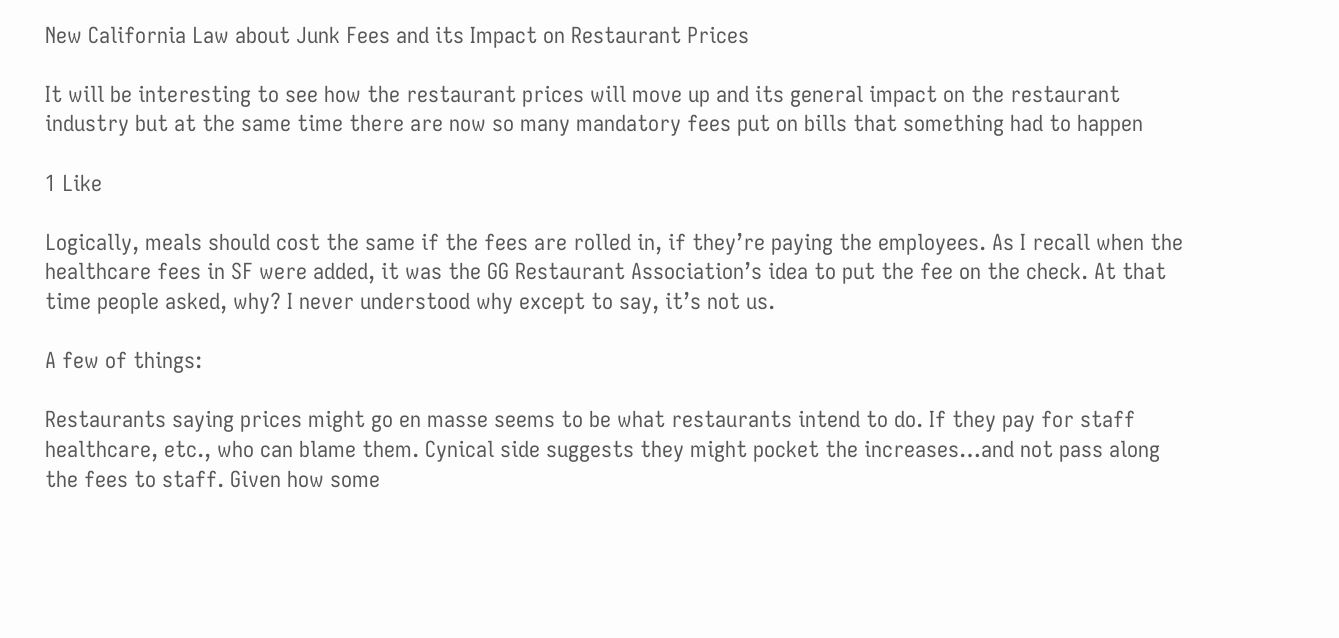New California Law about Junk Fees and its Impact on Restaurant Prices

It will be interesting to see how the restaurant prices will move up and its general impact on the restaurant industry but at the same time there are now so many mandatory fees put on bills that something had to happen

1 Like

Logically, meals should cost the same if the fees are rolled in, if they’re paying the employees. As I recall when the healthcare fees in SF were added, it was the GG Restaurant Association’s idea to put the fee on the check. At that time people asked, why? I never understood why except to say, it’s not us.

A few of things:

Restaurants saying prices might go en masse seems to be what restaurants intend to do. If they pay for staff healthcare, etc., who can blame them. Cynical side suggests they might pocket the increases…and not pass along the fees to staff. Given how some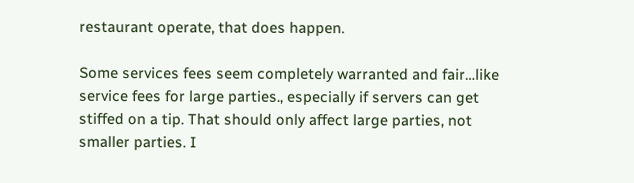restaurant operate, that does happen.

Some services fees seem completely warranted and fair…like service fees for large parties., especially if servers can get stiffed on a tip. That should only affect large parties, not smaller parties. I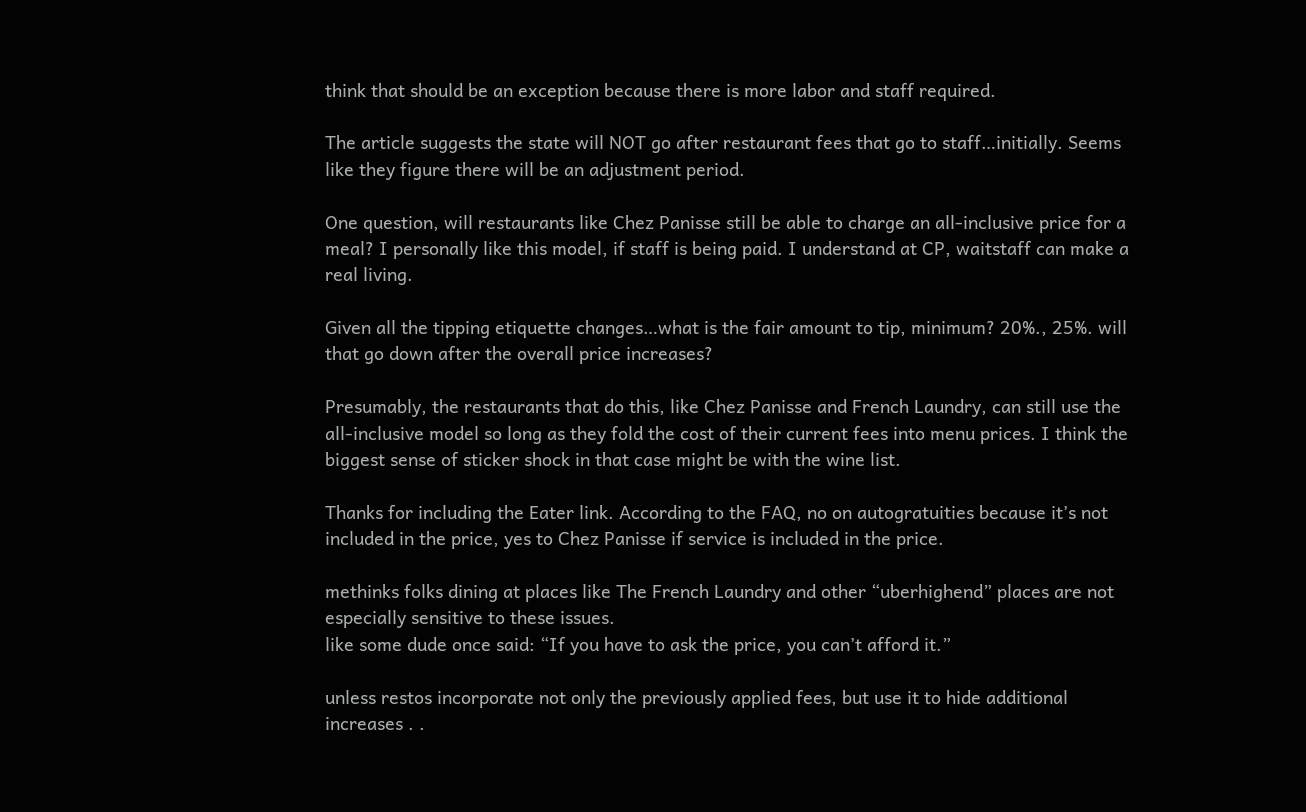think that should be an exception because there is more labor and staff required.

The article suggests the state will NOT go after restaurant fees that go to staff…initially. Seems like they figure there will be an adjustment period.

One question, will restaurants like Chez Panisse still be able to charge an all-inclusive price for a meal? I personally like this model, if staff is being paid. I understand at CP, waitstaff can make a real living.

Given all the tipping etiquette changes…what is the fair amount to tip, minimum? 20%., 25%. will that go down after the overall price increases?

Presumably, the restaurants that do this, like Chez Panisse and French Laundry, can still use the all-inclusive model so long as they fold the cost of their current fees into menu prices. I think the biggest sense of sticker shock in that case might be with the wine list.

Thanks for including the Eater link. According to the FAQ, no on autogratuities because it’s not included in the price, yes to Chez Panisse if service is included in the price.

methinks folks dining at places like The French Laundry and other “uberhighend” places are not especially sensitive to these issues.
like some dude once said: “If you have to ask the price, you can’t afford it.”

unless restos incorporate not only the previously applied fees, but use it to hide additional increases . .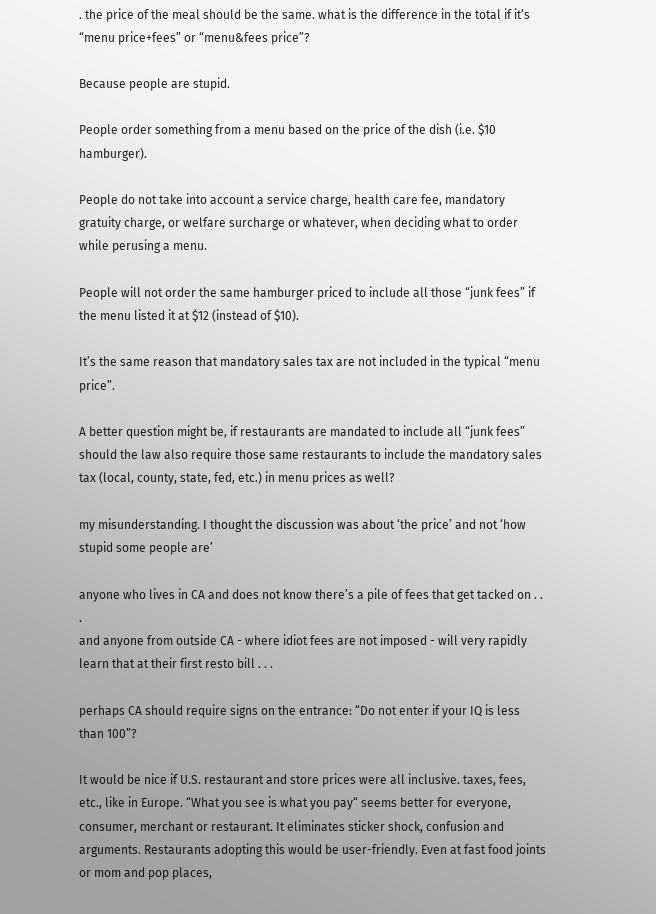. the price of the meal should be the same. what is the difference in the total if it’s “menu price+fees” or “menu&fees price”?

Because people are stupid.

People order something from a menu based on the price of the dish (i.e. $10 hamburger).

People do not take into account a service charge, health care fee, mandatory gratuity charge, or welfare surcharge or whatever, when deciding what to order while perusing a menu.

People will not order the same hamburger priced to include all those “junk fees” if the menu listed it at $12 (instead of $10).

It’s the same reason that mandatory sales tax are not included in the typical “menu price”.

A better question might be, if restaurants are mandated to include all “junk fees” should the law also require those same restaurants to include the mandatory sales tax (local, county, state, fed, etc.) in menu prices as well?

my misunderstanding. I thought the discussion was about ‘the price’ and not ‘how stupid some people are’

anyone who lives in CA and does not know there’s a pile of fees that get tacked on . . .
and anyone from outside CA - where idiot fees are not imposed - will very rapidly learn that at their first resto bill . . .

perhaps CA should require signs on the entrance: “Do not enter if your IQ is less than 100”?

It would be nice if U.S. restaurant and store prices were all inclusive. taxes, fees, etc., like in Europe. “What you see is what you pay“ seems better for everyone, consumer, merchant or restaurant. It eliminates sticker shock, confusion and arguments. Restaurants adopting this would be user-friendly. Even at fast food joints or mom and pop places,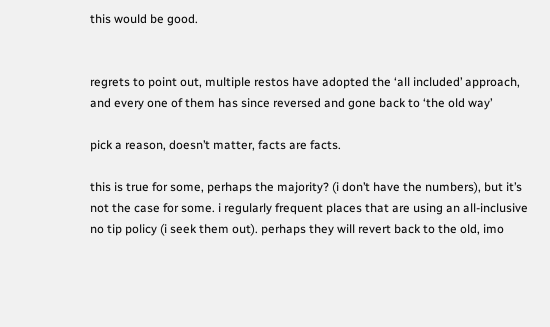this would be good.


regrets to point out, multiple restos have adopted the ‘all included’ approach, and every one of them has since reversed and gone back to ‘the old way’

pick a reason, doesn’t matter, facts are facts.

this is true for some, perhaps the majority? (i don’t have the numbers), but it’s not the case for some. i regularly frequent places that are using an all-inclusive no tip policy (i seek them out). perhaps they will revert back to the old, imo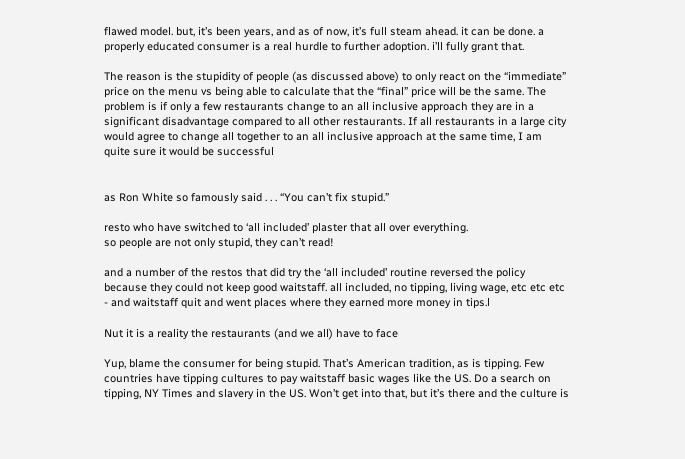flawed model. but, it’s been years, and as of now, it’s full steam ahead. it can be done. a properly educated consumer is a real hurdle to further adoption. i’ll fully grant that.

The reason is the stupidity of people (as discussed above) to only react on the “immediate” price on the menu vs being able to calculate that the “final” price will be the same. The problem is if only a few restaurants change to an all inclusive approach they are in a significant disadvantage compared to all other restaurants. If all restaurants in a large city would agree to change all together to an all inclusive approach at the same time, I am quite sure it would be successful


as Ron White so famously said . . . “You can’t fix stupid.”

resto who have switched to ‘all included’ plaster that all over everything.
so people are not only stupid, they can’t read!

and a number of the restos that did try the ‘all included’ routine reversed the policy because they could not keep good waitstaff. all included, no tipping, living wage, etc etc etc - and waitstaff quit and went places where they earned more money in tips.l

Nut it is a reality the restaurants (and we all) have to face

Yup, blame the consumer for being stupid. That’s American tradition, as is tipping. Few countries have tipping cultures to pay waitstaff basic wages like the US. Do a search on tipping, NY Times and slavery in the US. Won’t get into that, but it’s there and the culture is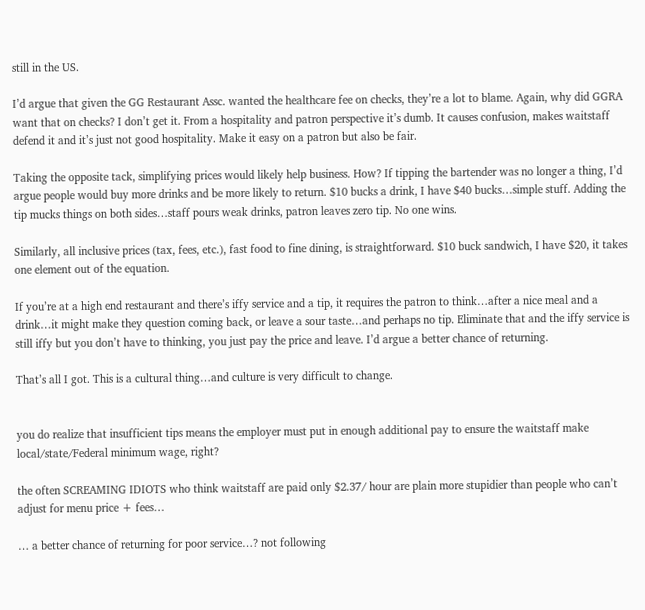still in the US.

I’d argue that given the GG Restaurant Assc. wanted the healthcare fee on checks, they’re a lot to blame. Again, why did GGRA want that on checks? I don’t get it. From a hospitality and patron perspective it’s dumb. It causes confusion, makes waitstaff defend it and it’s just not good hospitality. Make it easy on a patron but also be fair.

Taking the opposite tack, simplifying prices would likely help business. How? If tipping the bartender was no longer a thing, I’d argue people would buy more drinks and be more likely to return. $10 bucks a drink, I have $40 bucks…simple stuff. Adding the tip mucks things on both sides…staff pours weak drinks, patron leaves zero tip. No one wins.

Similarly, all inclusive prices (tax, fees, etc.), fast food to fine dining, is straightforward. $10 buck sandwich, I have $20, it takes one element out of the equation.

If you’re at a high end restaurant and there’s iffy service and a tip, it requires the patron to think…after a nice meal and a drink…it might make they question coming back, or leave a sour taste…and perhaps no tip. Eliminate that and the iffy service is still iffy but you don’t have to thinking, you just pay the price and leave. I’d argue a better chance of returning.

That’s all I got. This is a cultural thing…and culture is very difficult to change.


you do realize that insufficient tips means the employer must put in enough additional pay to ensure the waitstaff make local/state/Federal minimum wage, right?

the often SCREAMING IDIOTS who think waitstaff are paid only $2.37/ hour are plain more stupidier than people who can’t adjust for menu price + fees…

… a better chance of returning for poor service…? not following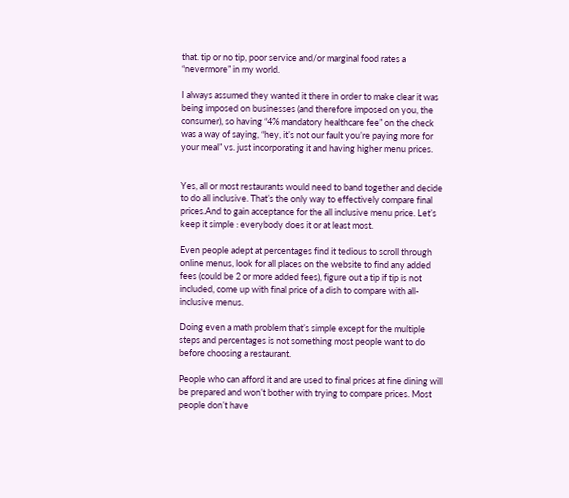that. tip or no tip, poor service and/or marginal food rates a “nevermore” in my world.

I always assumed they wanted it there in order to make clear it was being imposed on businesses (and therefore imposed on you, the consumer), so having “4% mandatory healthcare fee” on the check was a way of saying, “hey, it’s not our fault you’re paying more for your meal” vs. just incorporating it and having higher menu prices.


Yes, all or most restaurants would need to band together and decide to do all inclusive. That’s the only way to effectively compare final prices.And to gain acceptance for the all inclusive menu price. Let’s keep it simple : everybody does it or at least most.

Even people adept at percentages find it tedious to scroll through online menus, look for all places on the website to find any added fees (could be 2 or more added fees), figure out a tip if tip is not included, come up with final price of a dish to compare with all-inclusive menus.

Doing even a math problem that’s simple except for the multiple steps and percentages is not something most people want to do before choosing a restaurant.

People who can afford it and are used to final prices at fine dining will be prepared and won’t bother with trying to compare prices. Most people don’t have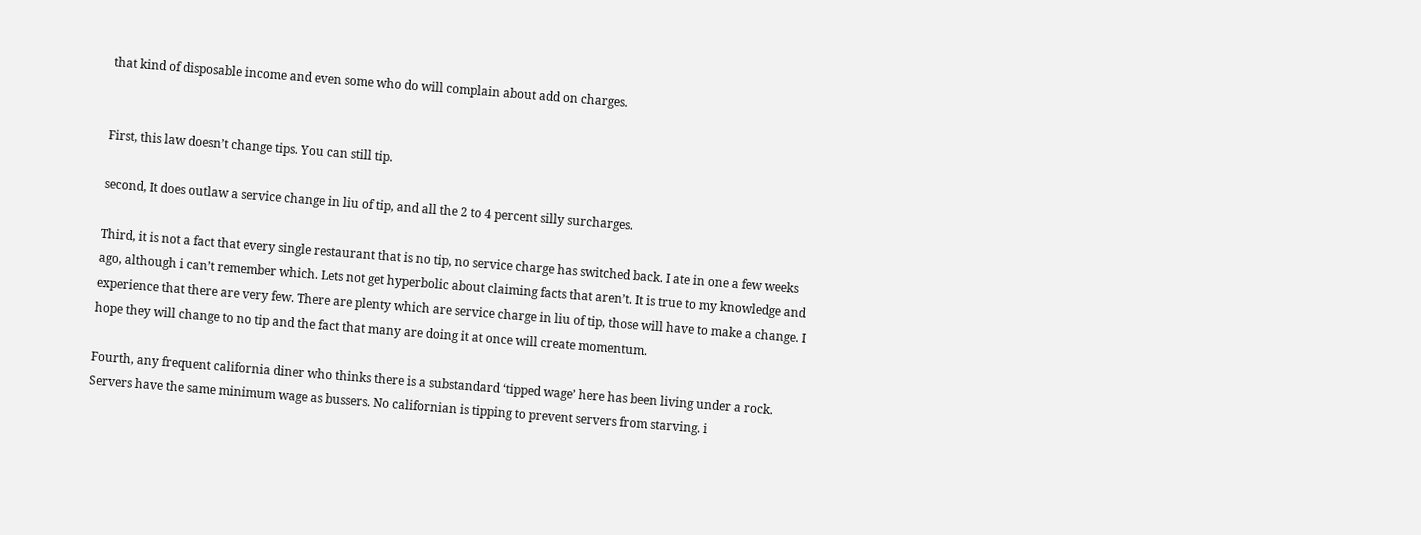that kind of disposable income and even some who do will complain about add on charges.


First, this law doesn’t change tips. You can still tip.

second, It does outlaw a service change in liu of tip, and all the 2 to 4 percent silly surcharges.

Third, it is not a fact that every single restaurant that is no tip, no service charge has switched back. I ate in one a few weeks ago, although i can’t remember which. Lets not get hyperbolic about claiming facts that aren’t. It is true to my knowledge and experience that there are very few. There are plenty which are service charge in liu of tip, those will have to make a change. I hope they will change to no tip and the fact that many are doing it at once will create momentum.

Fourth, any frequent california diner who thinks there is a substandard ‘tipped wage’ here has been living under a rock. Servers have the same minimum wage as bussers. No californian is tipping to prevent servers from starving. i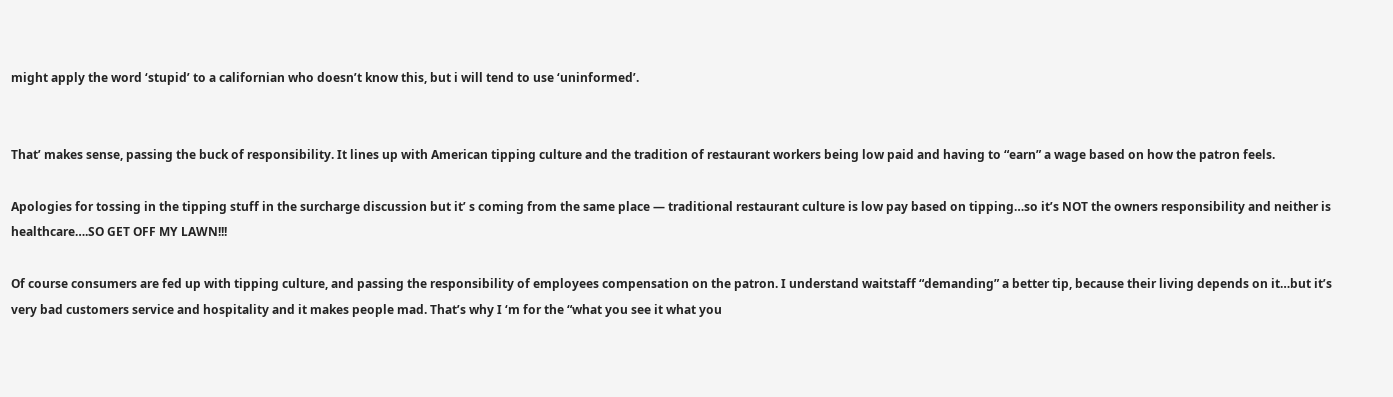might apply the word ‘stupid’ to a californian who doesn’t know this, but i will tend to use ‘uninformed’.


That’ makes sense, passing the buck of responsibility. It lines up with American tipping culture and the tradition of restaurant workers being low paid and having to “earn” a wage based on how the patron feels.

Apologies for tossing in the tipping stuff in the surcharge discussion but it’ s coming from the same place — traditional restaurant culture is low pay based on tipping…so it’s NOT the owners responsibility and neither is healthcare….SO GET OFF MY LAWN!!!

Of course consumers are fed up with tipping culture, and passing the responsibility of employees compensation on the patron. I understand waitstaff “demanding” a better tip, because their living depends on it…but it’s very bad customers service and hospitality and it makes people mad. That’s why I ‘m for the “what you see it what you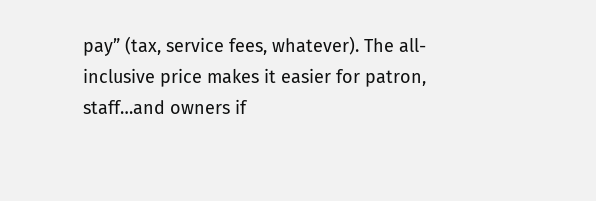pay” (tax, service fees, whatever). The all-inclusive price makes it easier for patron, staff…and owners if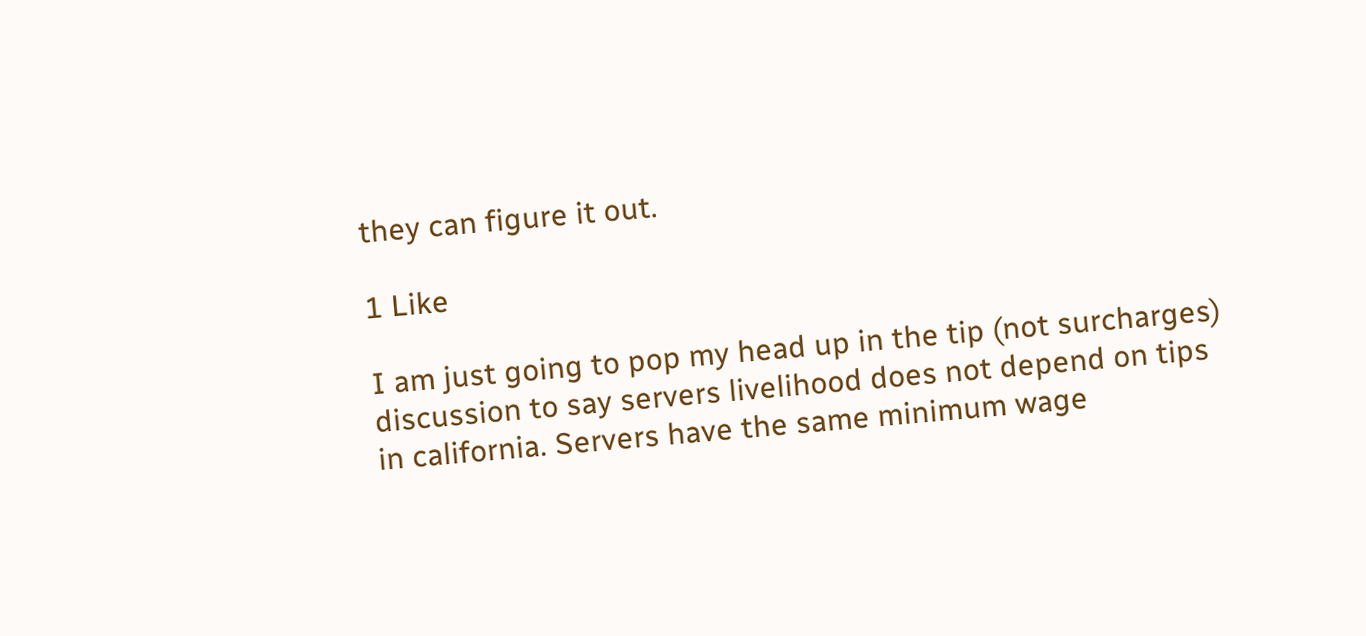they can figure it out.

1 Like

I am just going to pop my head up in the tip (not surcharges) discussion to say servers livelihood does not depend on tips in california. Servers have the same minimum wage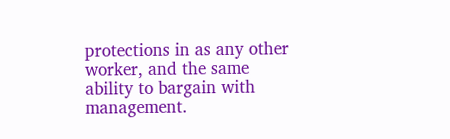protections in as any other worker, and the same ability to bargain with management.